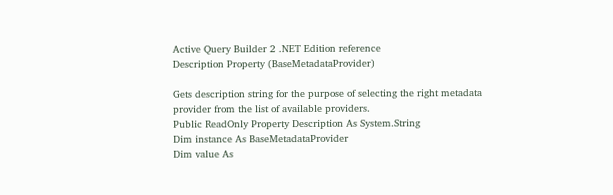Active Query Builder 2 .NET Edition reference
Description Property (BaseMetadataProvider)

Gets description string for the purpose of selecting the right metadata provider from the list of available providers.
Public ReadOnly Property Description As System.String
Dim instance As BaseMetadataProvider
Dim value As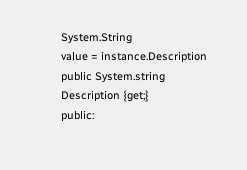System.String
value = instance.Description
public System.string Description {get;}
public: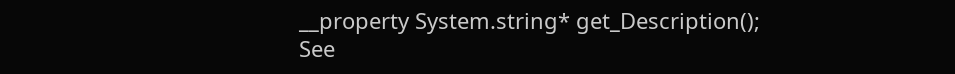__property System.string* get_Description();
See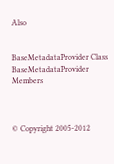Also


BaseMetadataProvider Class
BaseMetadataProvider Members



© Copyright 2005-2012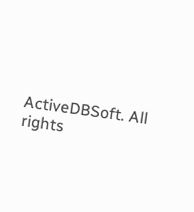ActiveDBSoft. All rights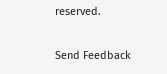reserved.

Send Feedback